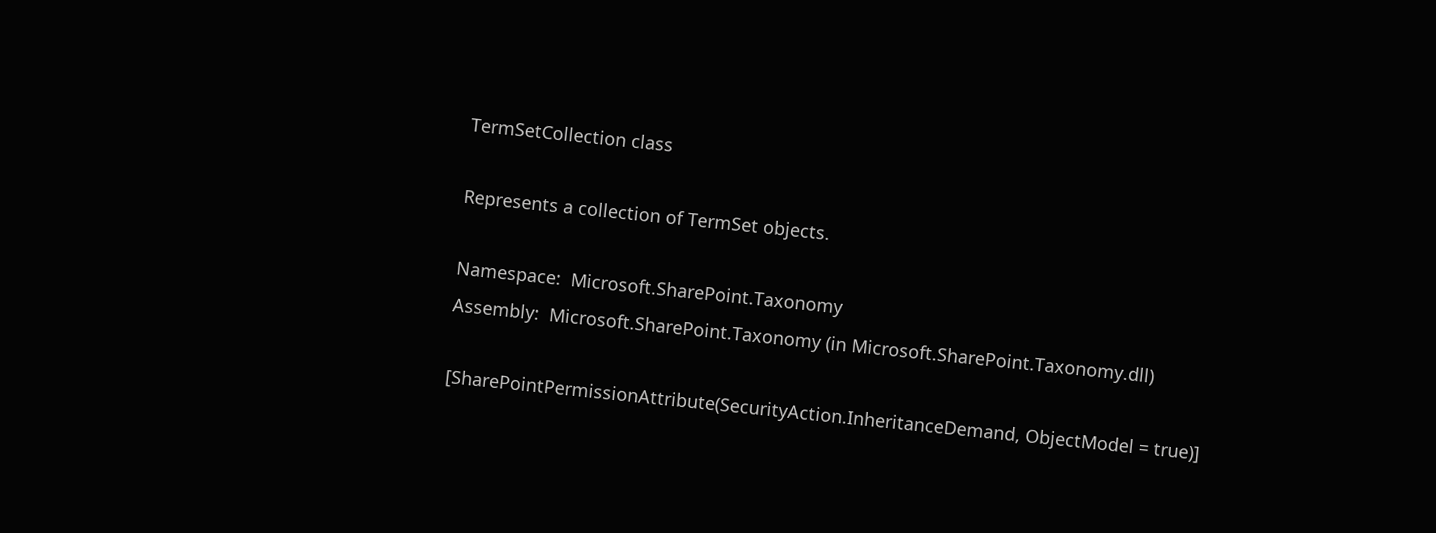TermSetCollection class

Represents a collection of TermSet objects.

Namespace:  Microsoft.SharePoint.Taxonomy
Assembly:  Microsoft.SharePoint.Taxonomy (in Microsoft.SharePoint.Taxonomy.dll)

[SharePointPermissionAttribute(SecurityAction.InheritanceDemand, ObjectModel = true)]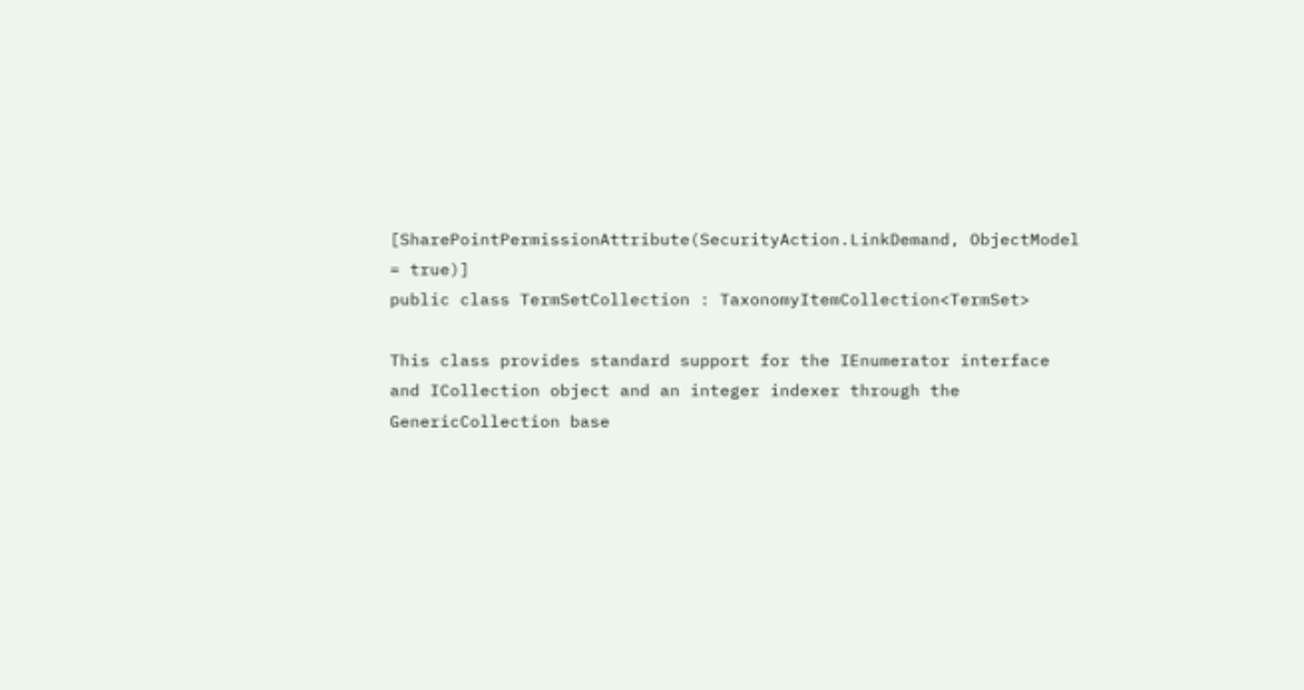[SharePointPermissionAttribute(SecurityAction.LinkDemand, ObjectModel = true)]
public class TermSetCollection : TaxonomyItemCollection<TermSet>

This class provides standard support for the IEnumerator interface and ICollection object and an integer indexer through the GenericCollection base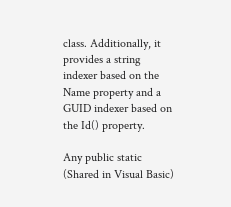class. Additionally, it provides a string indexer based on the Name property and a GUID indexer based on the Id() property.

Any public static (Shared in Visual Basic)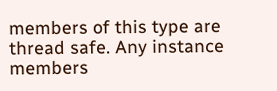members of this type are thread safe. Any instance members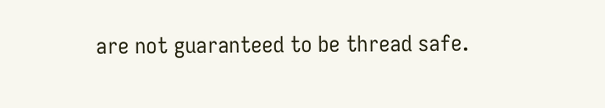are not guaranteed to be thread safe.